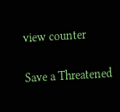view counter

Save a Threatened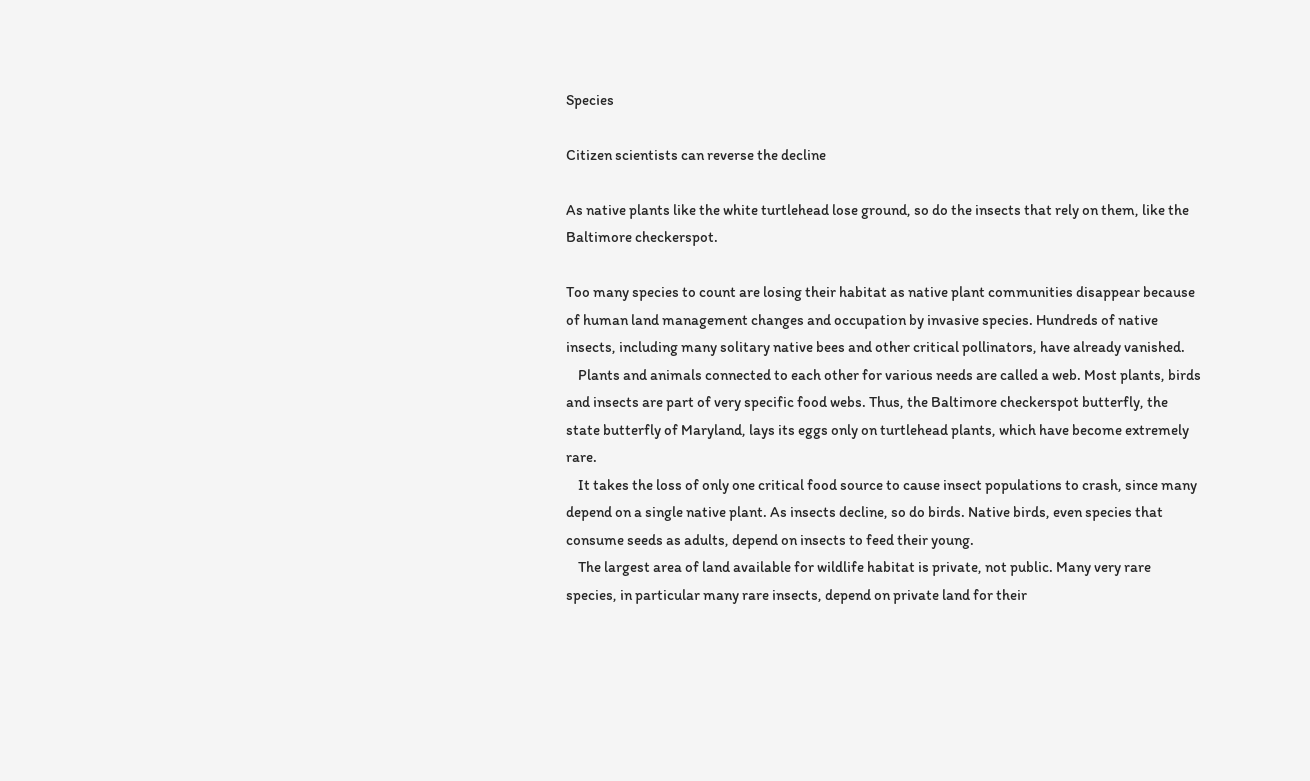Species

Citizen scientists can reverse the decline

As native plants like the white turtlehead lose ground, so do the insects that rely on them, like the Baltimore checkerspot.

Too many species to count are losing their habitat as native plant communities disappear because of human land management changes and occupation by invasive species. Hundreds of native insects, including many solitary native bees and other critical pollinators, have already vanished.
    Plants and animals connected to each other for various needs are called a web. Most plants, birds and insects are part of very specific food webs. Thus, the Baltimore checkerspot butterfly, the state butterfly of Maryland, lays its eggs only on turtlehead plants, which have become extremely rare.
    It takes the loss of only one critical food source to cause insect populations to crash, since many depend on a single native plant. As insects decline, so do birds. Native birds, even species that consume seeds as adults, depend on insects to feed their young.
    The largest area of land available for wildlife habitat is private, not public. Many very rare species, in particular many rare insects, depend on private land for their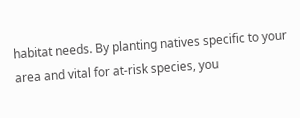habitat needs. By planting natives specific to your area and vital for at-risk species, you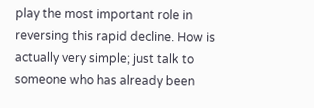play the most important role in reversing this rapid decline. How is actually very simple; just talk to someone who has already been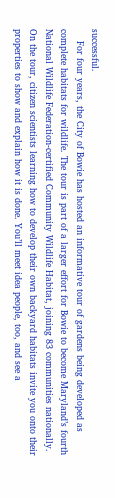successful.
    For four years, the City of Bowie has hosted an informative tour of gardens being developed as complete habitats for wildlife. The tour is part of a larger effort for Bowie to become Maryland’s fourth National Wildlife Federation-certified Community Wildlife Habitat, joining 83 communities nationally. On the tour, citizen scientists learning how to develop their own backyard habitats invite you onto their properties to show and explain how it is done. You’ll meet idea people, too, and see a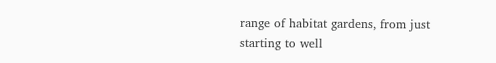range of habitat gardens, from just starting to well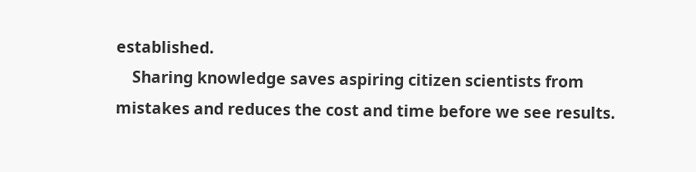established.
    Sharing knowledge saves aspiring citizen scientists from mistakes and reduces the cost and time before we see results.